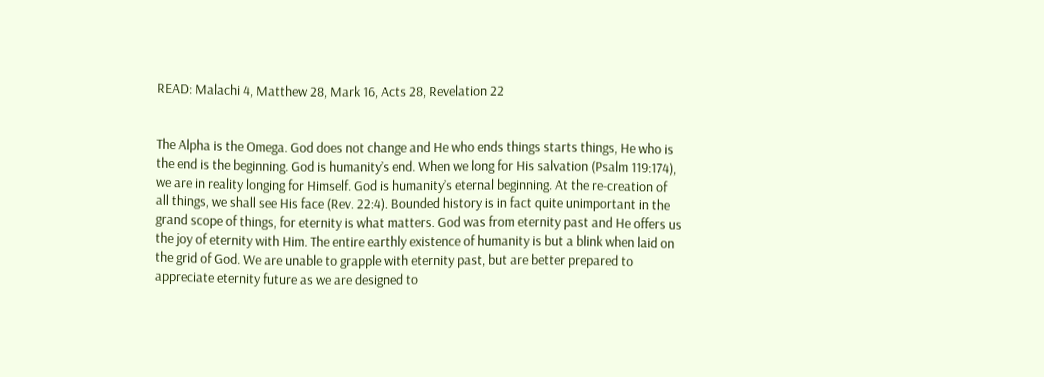READ: Malachi 4, Matthew 28, Mark 16, Acts 28, Revelation 22


The Alpha is the Omega. God does not change and He who ends things starts things, He who is the end is the beginning. God is humanity’s end. When we long for His salvation (Psalm 119:174), we are in reality longing for Himself. God is humanity’s eternal beginning. At the re-creation of all things, we shall see His face (Rev. 22:4). Bounded history is in fact quite unimportant in the grand scope of things, for eternity is what matters. God was from eternity past and He offers us the joy of eternity with Him. The entire earthly existence of humanity is but a blink when laid on the grid of God. We are unable to grapple with eternity past, but are better prepared to appreciate eternity future as we are designed to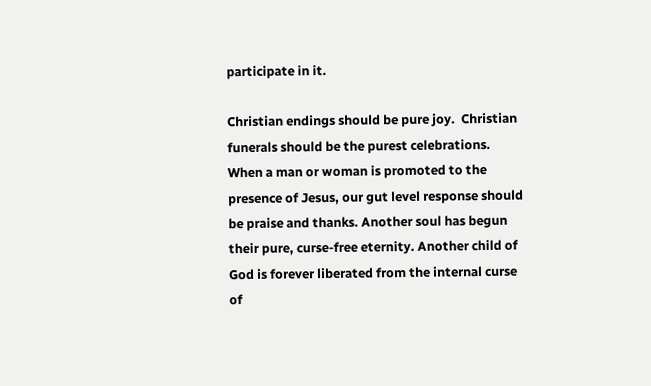participate in it.

Christian endings should be pure joy.  Christian funerals should be the purest celebrations. When a man or woman is promoted to the presence of Jesus, our gut level response should be praise and thanks. Another soul has begun their pure, curse-free eternity. Another child of God is forever liberated from the internal curse of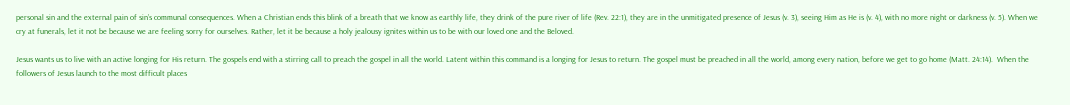personal sin and the external pain of sin’s communal consequences. When a Christian ends this blink of a breath that we know as earthly life, they drink of the pure river of life (Rev. 22:1), they are in the unmitigated presence of Jesus (v. 3), seeing Him as He is (v. 4), with no more night or darkness (v. 5). When we cry at funerals, let it not be because we are feeling sorry for ourselves. Rather, let it be because a holy jealousy ignites within us to be with our loved one and the Beloved.

Jesus wants us to live with an active longing for His return. The gospels end with a stirring call to preach the gospel in all the world. Latent within this command is a longing for Jesus to return. The gospel must be preached in all the world, among every nation, before we get to go home (Matt. 24:14).  When the followers of Jesus launch to the most difficult places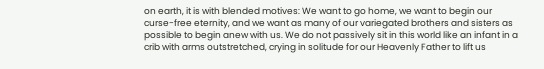on earth, it is with blended motives: We want to go home, we want to begin our curse-free eternity, and we want as many of our variegated brothers and sisters as possible to begin anew with us. We do not passively sit in this world like an infant in a crib with arms outstretched, crying in solitude for our Heavenly Father to lift us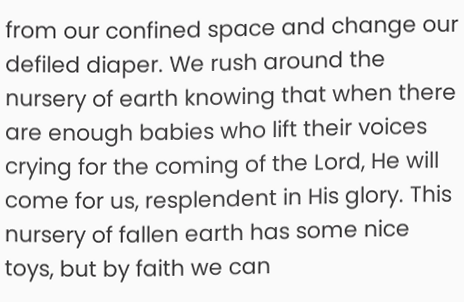from our confined space and change our defiled diaper. We rush around the nursery of earth knowing that when there are enough babies who lift their voices crying for the coming of the Lord, He will come for us, resplendent in His glory. This nursery of fallen earth has some nice toys, but by faith we can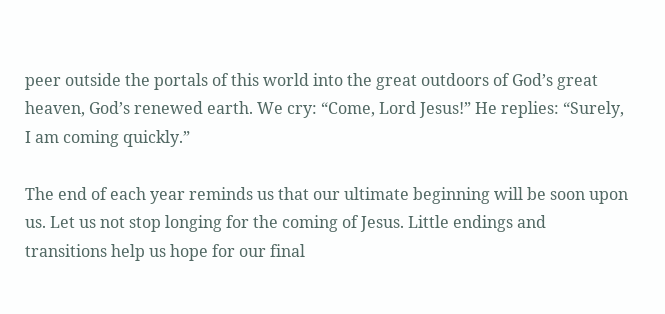peer outside the portals of this world into the great outdoors of God’s great heaven, God’s renewed earth. We cry: “Come, Lord Jesus!” He replies: “Surely, I am coming quickly.”

The end of each year reminds us that our ultimate beginning will be soon upon us. Let us not stop longing for the coming of Jesus. Little endings and transitions help us hope for our final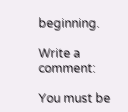beginning.

Write a comment:

You must be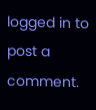logged in to post a comment.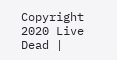Copyright 2020 Live Dead |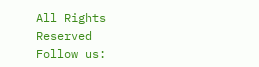All Rights Reserved
Follow us: